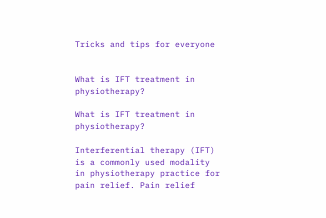Tricks and tips for everyone


What is IFT treatment in physiotherapy?

What is IFT treatment in physiotherapy?

Interferential therapy (IFT) is a commonly used modality in physiotherapy practice for pain relief. Pain relief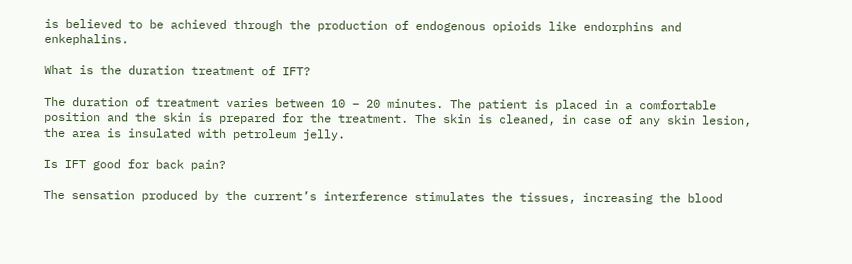is believed to be achieved through the production of endogenous opioids like endorphins and enkephalins.

What is the duration treatment of IFT?

The duration of treatment varies between 10 – 20 minutes. The patient is placed in a comfortable position and the skin is prepared for the treatment. The skin is cleaned, in case of any skin lesion, the area is insulated with petroleum jelly.

Is IFT good for back pain?

The sensation produced by the current’s interference stimulates the tissues, increasing the blood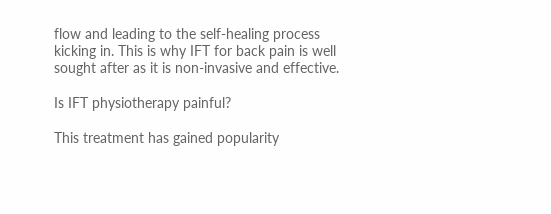flow and leading to the self-healing process kicking in. This is why IFT for back pain is well sought after as it is non-invasive and effective.

Is IFT physiotherapy painful?

This treatment has gained popularity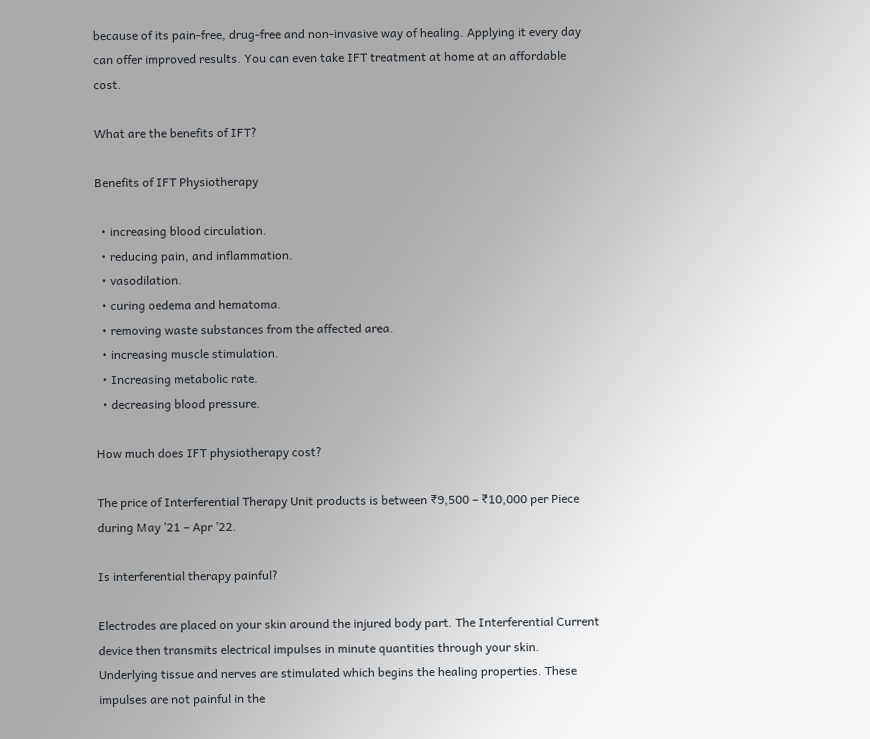because of its pain-free, drug-free and non-invasive way of healing. Applying it every day can offer improved results. You can even take IFT treatment at home at an affordable cost.

What are the benefits of IFT?

Benefits of IFT Physiotherapy

  • increasing blood circulation.
  • reducing pain, and inflammation.
  • vasodilation.
  • curing oedema and hematoma.
  • removing waste substances from the affected area.
  • increasing muscle stimulation.
  • Increasing metabolic rate.
  • decreasing blood pressure.

How much does IFT physiotherapy cost?

The price of Interferential Therapy Unit products is between ₹9,500 – ₹10,000 per Piece during May ’21 – Apr ’22.

Is interferential therapy painful?

Electrodes are placed on your skin around the injured body part. The Interferential Current device then transmits electrical impulses in minute quantities through your skin. Underlying tissue and nerves are stimulated which begins the healing properties. These impulses are not painful in the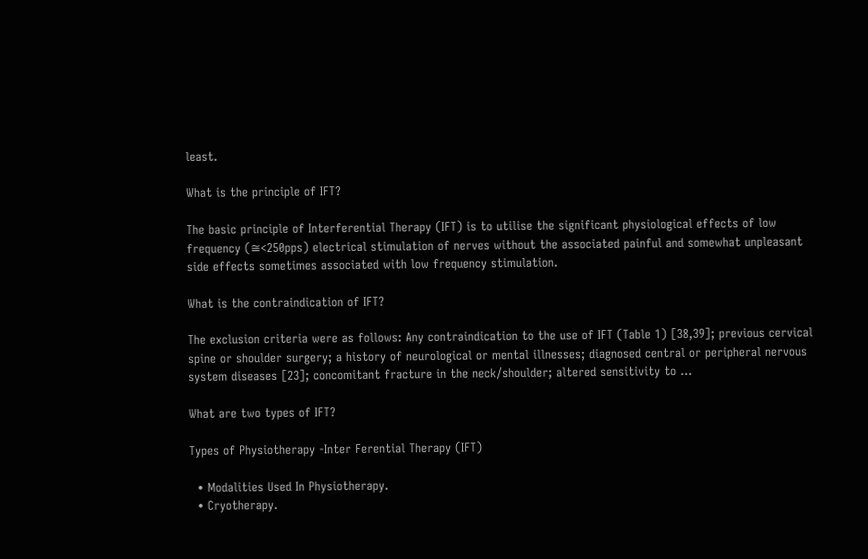least.

What is the principle of IFT?

The basic principle of Interferential Therapy (IFT) is to utilise the significant physiological effects of low frequency (≅<250pps) electrical stimulation of nerves without the associated painful and somewhat unpleasant side effects sometimes associated with low frequency stimulation.

What is the contraindication of IFT?

The exclusion criteria were as follows: Any contraindication to the use of IFT (Table 1) [38,39]; previous cervical spine or shoulder surgery; a history of neurological or mental illnesses; diagnosed central or peripheral nervous system diseases [23]; concomitant fracture in the neck/shoulder; altered sensitivity to …

What are two types of IFT?

Types of Physiotherapy -Inter Ferential Therapy (IFT)

  • Modalities Used In Physiotherapy.
  • Cryotherapy.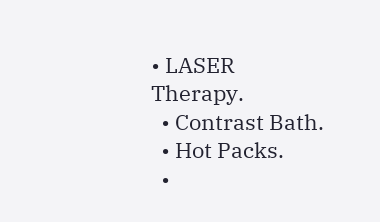• LASER Therapy.
  • Contrast Bath.
  • Hot Packs.
  •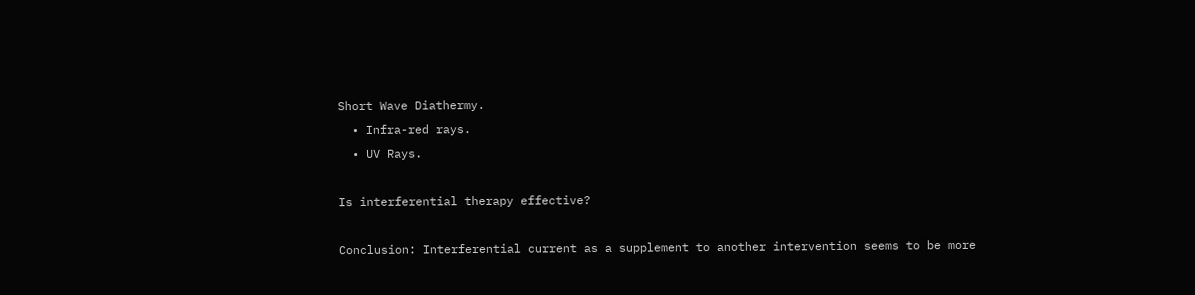Short Wave Diathermy.
  • Infra-red rays.
  • UV Rays.

Is interferential therapy effective?

Conclusion: Interferential current as a supplement to another intervention seems to be more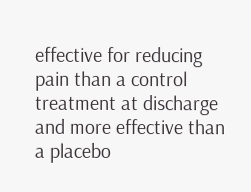effective for reducing pain than a control treatment at discharge and more effective than a placebo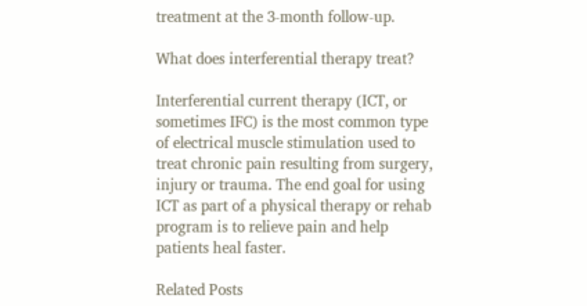treatment at the 3-month follow-up.

What does interferential therapy treat?

Interferential current therapy (ICT, or sometimes IFC) is the most common type of electrical muscle stimulation used to treat chronic pain resulting from surgery, injury or trauma. The end goal for using ICT as part of a physical therapy or rehab program is to relieve pain and help patients heal faster.

Related Posts